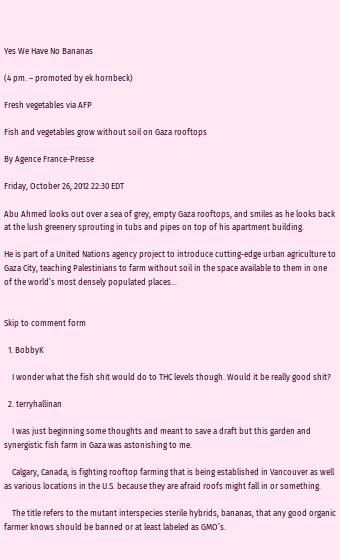Yes We Have No Bananas

(4 pm. – promoted by ek hornbeck)

Fresh vegetables via AFP

Fish and vegetables grow without soil on Gaza rooftops

By Agence France-Presse

Friday, October 26, 2012 22:30 EDT

Abu Ahmed looks out over a sea of grey, empty Gaza rooftops, and smiles as he looks back at the lush greenery sprouting in tubs and pipes on top of his apartment building.

He is part of a United Nations agency project to introduce cutting-edge urban agriculture to Gaza City, teaching Palestinians to farm without soil in the space available to them in one of the world’s most densely populated places…


Skip to comment form

  1. BobbyK

    I wonder what the fish shit would do to THC levels though. Would it be really good shit?

  2. terryhallinan

    I was just beginning some thoughts and meant to save a draft but this garden and synergistic fish farm in Gaza was astonishing to me.

    Calgary, Canada, is fighting rooftop farming that is being established in Vancouver as well as various locations in the U.S. because they are afraid roofs might fall in or something.

    The title refers to the mutant interspecies sterile hybrids, bananas, that any good organic farmer knows should be banned or at least labeled as GMO’s.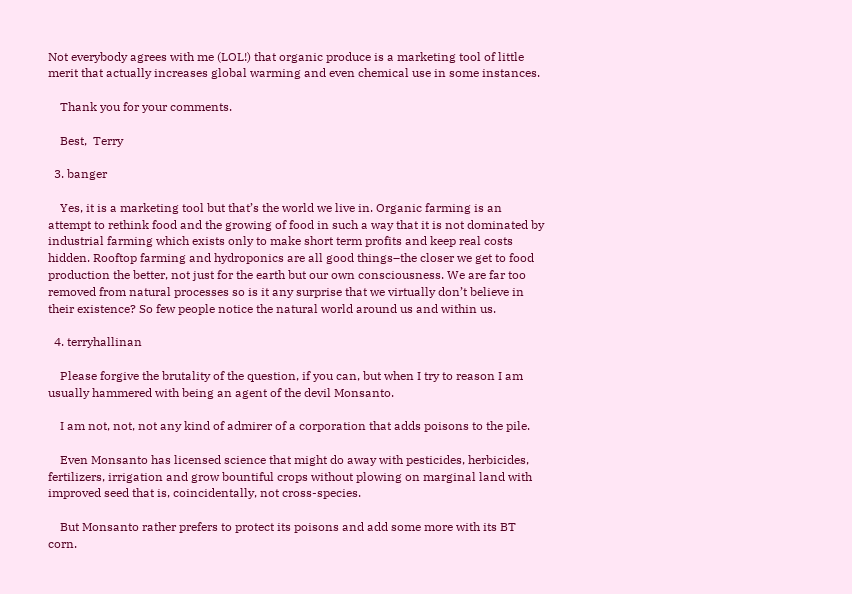Not everybody agrees with me (LOL!) that organic produce is a marketing tool of little merit that actually increases global warming and even chemical use in some instances.

    Thank you for your comments.

    Best,  Terry

  3. banger

    Yes, it is a marketing tool but that’s the world we live in. Organic farming is an attempt to rethink food and the growing of food in such a way that it is not dominated by industrial farming which exists only to make short term profits and keep real costs hidden. Rooftop farming and hydroponics are all good things–the closer we get to food production the better, not just for the earth but our own consciousness. We are far too removed from natural processes so is it any surprise that we virtually don’t believe in their existence? So few people notice the natural world around us and within us.

  4. terryhallinan

    Please forgive the brutality of the question, if you can, but when I try to reason I am usually hammered with being an agent of the devil Monsanto.

    I am not, not, not any kind of admirer of a corporation that adds poisons to the pile.

    Even Monsanto has licensed science that might do away with pesticides, herbicides, fertilizers, irrigation and grow bountiful crops without plowing on marginal land with improved seed that is, coincidentally, not cross-species.

    But Monsanto rather prefers to protect its poisons and add some more with its BT corn.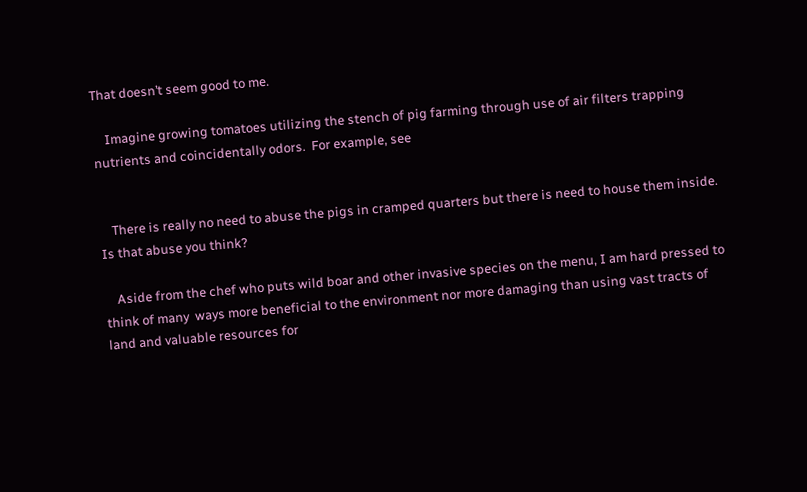That doesn’t seem good to me.

    Imagine growing tomatoes utilizing the stench of pig farming through use of air filters trapping nutrients and coincidentally odors.  For example, see


    There is really no need to abuse the pigs in cramped quarters but there is need to house them inside.  Is that abuse you think?

    Aside from the chef who puts wild boar and other invasive species on the menu, I am hard pressed to think of many  ways more beneficial to the environment nor more damaging than using vast tracts of land and valuable resources for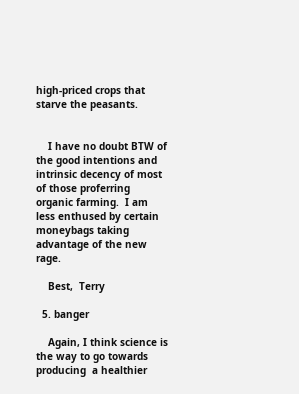high-priced crops that starve the peasants.


    I have no doubt BTW of the good intentions and intrinsic decency of most of those proferring organic farming.  I am less enthused by certain moneybags taking advantage of the new rage.

    Best,  Terry

  5. banger

    Again, I think science is the way to go towards producing  a healthier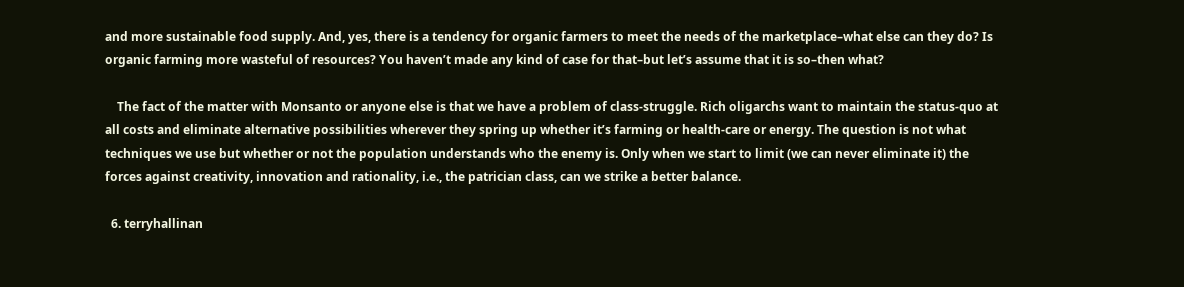and more sustainable food supply. And, yes, there is a tendency for organic farmers to meet the needs of the marketplace–what else can they do? Is organic farming more wasteful of resources? You haven’t made any kind of case for that–but let’s assume that it is so–then what?

    The fact of the matter with Monsanto or anyone else is that we have a problem of class-struggle. Rich oligarchs want to maintain the status-quo at all costs and eliminate alternative possibilities wherever they spring up whether it’s farming or health-care or energy. The question is not what techniques we use but whether or not the population understands who the enemy is. Only when we start to limit (we can never eliminate it) the forces against creativity, innovation and rationality, i.e., the patrician class, can we strike a better balance.

  6. terryhallinan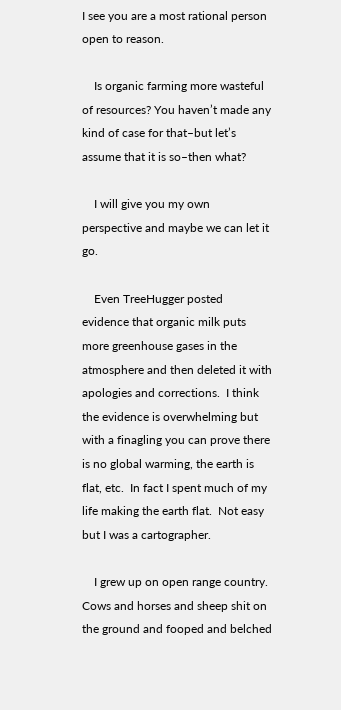I see you are a most rational person open to reason.

    Is organic farming more wasteful of resources? You haven’t made any kind of case for that–but let’s assume that it is so–then what?

    I will give you my own perspective and maybe we can let it go.

    Even TreeHugger posted evidence that organic milk puts more greenhouse gases in the atmosphere and then deleted it with apologies and corrections.  I think the evidence is overwhelming but with a finagling you can prove there is no global warming, the earth is flat, etc.  In fact I spent much of my life making the earth flat.  Not easy but I was a cartographer.

    I grew up on open range country.  Cows and horses and sheep shit on the ground and fooped and belched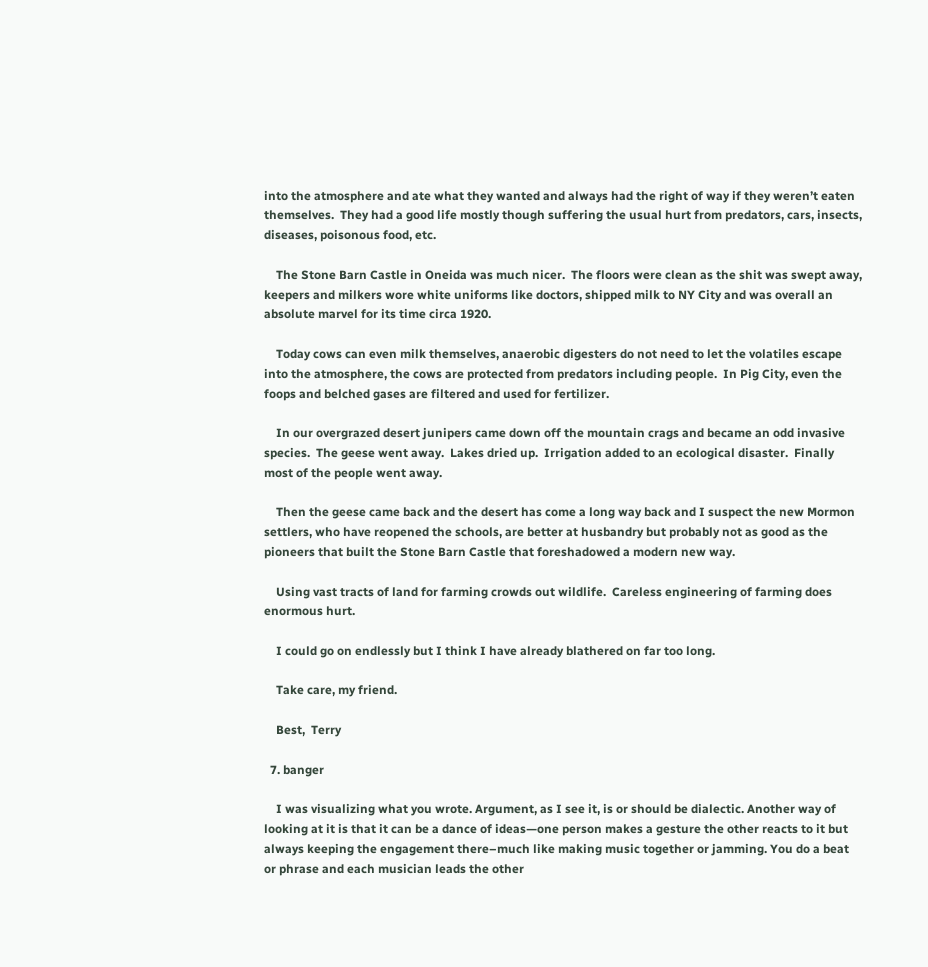into the atmosphere and ate what they wanted and always had the right of way if they weren’t eaten themselves.  They had a good life mostly though suffering the usual hurt from predators, cars, insects, diseases, poisonous food, etc.

    The Stone Barn Castle in Oneida was much nicer.  The floors were clean as the shit was swept away, keepers and milkers wore white uniforms like doctors, shipped milk to NY City and was overall an absolute marvel for its time circa 1920.

    Today cows can even milk themselves, anaerobic digesters do not need to let the volatiles escape into the atmosphere, the cows are protected from predators including people.  In Pig City, even the foops and belched gases are filtered and used for fertilizer.

    In our overgrazed desert junipers came down off the mountain crags and became an odd invasive species.  The geese went away.  Lakes dried up.  Irrigation added to an ecological disaster.  Finally most of the people went away.

    Then the geese came back and the desert has come a long way back and I suspect the new Mormon settlers, who have reopened the schools, are better at husbandry but probably not as good as the pioneers that built the Stone Barn Castle that foreshadowed a modern new way.

    Using vast tracts of land for farming crowds out wildlife.  Careless engineering of farming does enormous hurt.

    I could go on endlessly but I think I have already blathered on far too long.

    Take care, my friend.

    Best,  Terry

  7. banger

    I was visualizing what you wrote. Argument, as I see it, is or should be dialectic. Another way of looking at it is that it can be a dance of ideas—one person makes a gesture the other reacts to it but always keeping the engagement there–much like making music together or jamming. You do a beat or phrase and each musician leads the other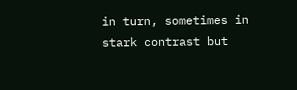in turn, sometimes in stark contrast but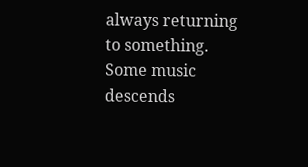always returning to something. Some music descends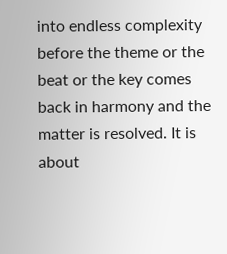into endless complexity before the theme or the beat or the key comes back in harmony and the matter is resolved. It is about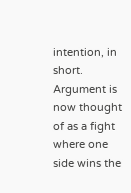intention, in short. Argument is now thought of as a fight where one side wins the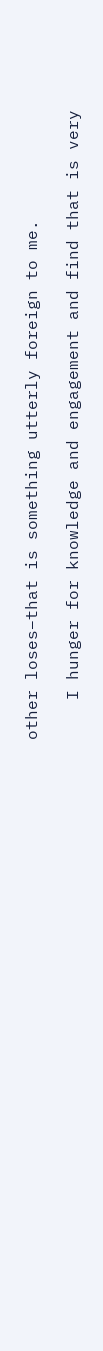other loses–that is something utterly foreign to me.

    I hunger for knowledge and engagement and find that is very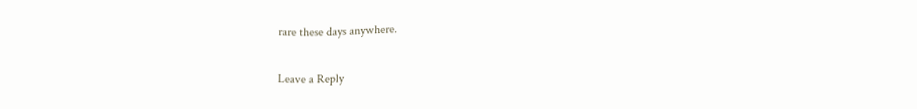rare these days anywhere.

Leave a Reply